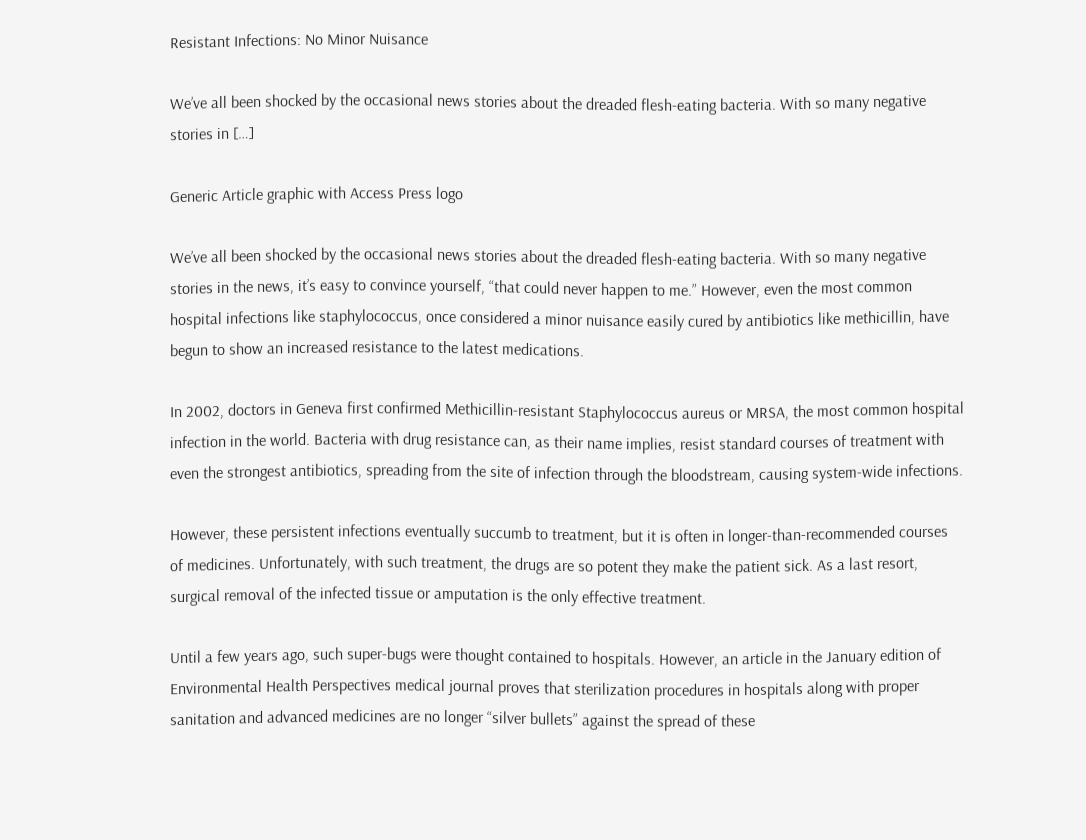Resistant Infections: No Minor Nuisance

We’ve all been shocked by the occasional news stories about the dreaded flesh-eating bacteria. With so many negative stories in […]

Generic Article graphic with Access Press logo

We’ve all been shocked by the occasional news stories about the dreaded flesh-eating bacteria. With so many negative stories in the news, it’s easy to convince yourself, “that could never happen to me.” However, even the most common hospital infections like staphylococcus, once considered a minor nuisance easily cured by antibiotics like methicillin, have begun to show an increased resistance to the latest medications.

In 2002, doctors in Geneva first confirmed Methicillin-resistant Staphylococcus aureus or MRSA, the most common hospital infection in the world. Bacteria with drug resistance can, as their name implies, resist standard courses of treatment with even the strongest antibiotics, spreading from the site of infection through the bloodstream, causing system-wide infections.

However, these persistent infections eventually succumb to treatment, but it is often in longer-than-recommended courses of medicines. Unfortunately, with such treatment, the drugs are so potent they make the patient sick. As a last resort, surgical removal of the infected tissue or amputation is the only effective treatment.

Until a few years ago, such super-bugs were thought contained to hospitals. However, an article in the January edition of Environmental Health Perspectives medical journal proves that sterilization procedures in hospitals along with proper sanitation and advanced medicines are no longer “silver bullets” against the spread of these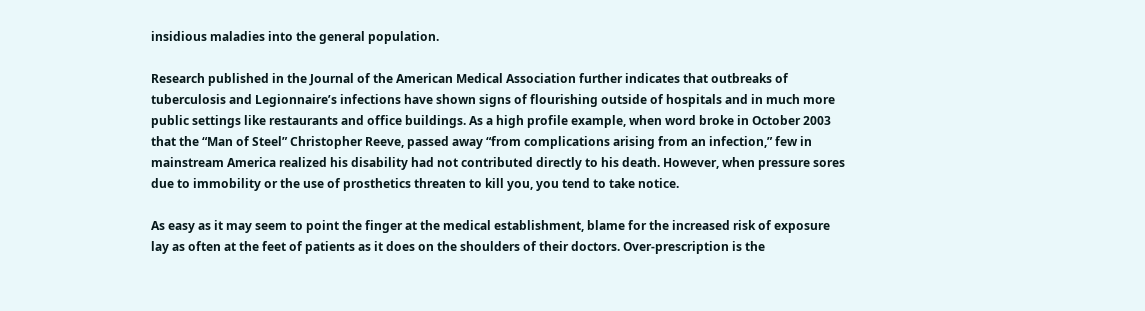insidious maladies into the general population.

Research published in the Journal of the American Medical Association further indicates that outbreaks of tuberculosis and Legionnaire’s infections have shown signs of flourishing outside of hospitals and in much more public settings like restaurants and office buildings. As a high profile example, when word broke in October 2003 that the “Man of Steel” Christopher Reeve, passed away “from complications arising from an infection,” few in mainstream America realized his disability had not contributed directly to his death. However, when pressure sores due to immobility or the use of prosthetics threaten to kill you, you tend to take notice.

As easy as it may seem to point the finger at the medical establishment, blame for the increased risk of exposure lay as often at the feet of patients as it does on the shoulders of their doctors. Over-prescription is the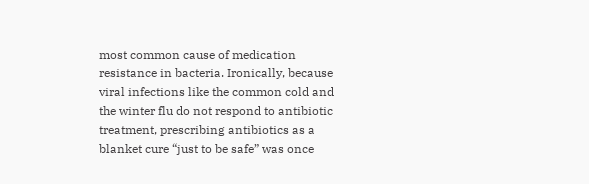most common cause of medication resistance in bacteria. Ironically, because viral infections like the common cold and the winter flu do not respond to antibiotic treatment, prescribing antibiotics as a blanket cure “just to be safe” was once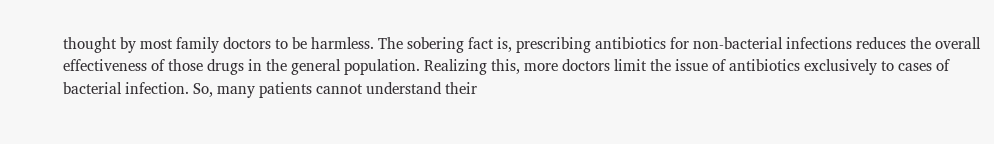thought by most family doctors to be harmless. The sobering fact is, prescribing antibiotics for non-bacterial infections reduces the overall effectiveness of those drugs in the general population. Realizing this, more doctors limit the issue of antibiotics exclusively to cases of bacterial infection. So, many patients cannot understand their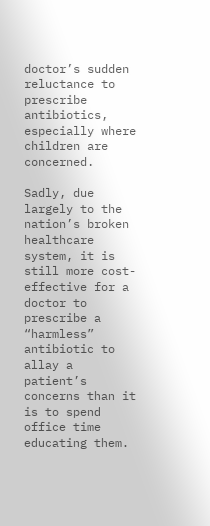doctor’s sudden reluctance to prescribe antibiotics, especially where children are concerned.

Sadly, due largely to the nation’s broken healthcare system, it is still more cost-effective for a doctor to prescribe a “harmless” antibiotic to allay a patient’s concerns than it is to spend office time educating them.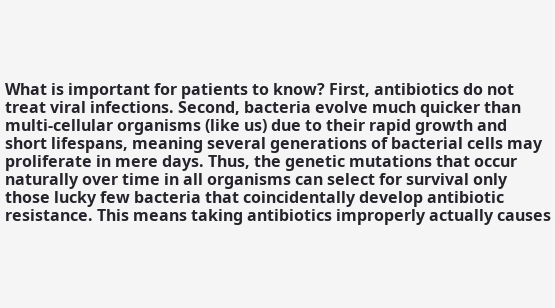What is important for patients to know? First, antibiotics do not treat viral infections. Second, bacteria evolve much quicker than multi-cellular organisms (like us) due to their rapid growth and short lifespans, meaning several generations of bacterial cells may proliferate in mere days. Thus, the genetic mutations that occur naturally over time in all organisms can select for survival only those lucky few bacteria that coincidentally develop antibiotic resistance. This means taking antibiotics improperly actually causes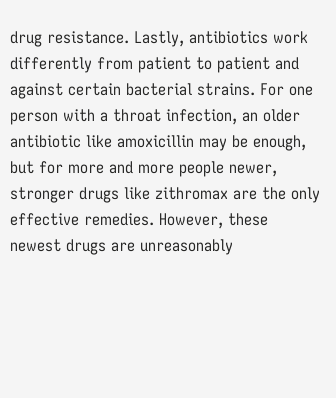drug resistance. Lastly, antibiotics work differently from patient to patient and against certain bacterial strains. For one person with a throat infection, an older antibiotic like amoxicillin may be enough, but for more and more people newer, stronger drugs like zithromax are the only effective remedies. However, these newest drugs are unreasonably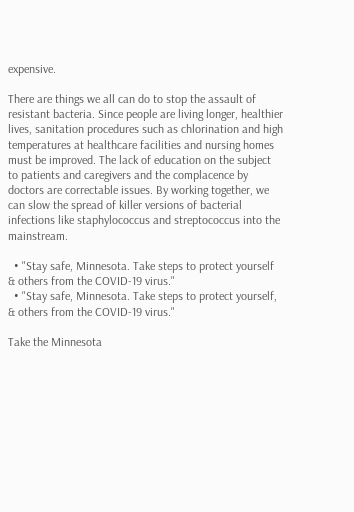expensive.

There are things we all can do to stop the assault of resistant bacteria. Since people are living longer, healthier lives, sanitation procedures such as chlorination and high temperatures at healthcare facilities and nursing homes must be improved. The lack of education on the subject to patients and caregivers and the complacence by doctors are correctable issues. By working together, we can slow the spread of killer versions of bacterial infections like staphylococcus and streptococcus into the mainstream.

  • "Stay safe, Minnesota. Take steps to protect yourself & others from the COVID-19 virus."
  • "Stay safe, Minnesota. Take steps to protect yourself, & others from the COVID-19 virus."

Take the Minnesota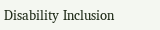Disability Inclusion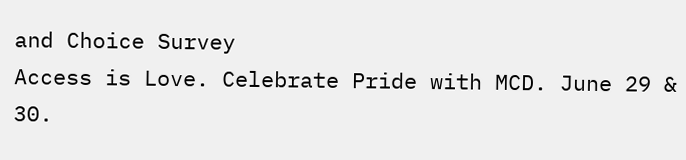and Choice Survey
Access is Love. Celebrate Pride with MCD. June 29 & 30.